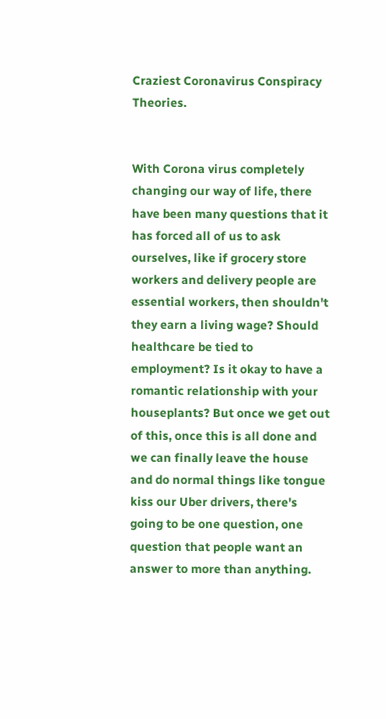Craziest Coronavirus Conspiracy Theories.


With Corona virus completely changing our way of life, there have been many questions that it has forced all of us to ask ourselves, like if grocery store workers and delivery people are essential workers, then shouldn't they earn a living wage? Should healthcare be tied to employment? Is it okay to have a romantic relationship with your houseplants? But once we get out of this, once this is all done and we can finally leave the house and do normal things like tongue kiss our Uber drivers, there's going to be one question, one question that people want an answer to more than anything.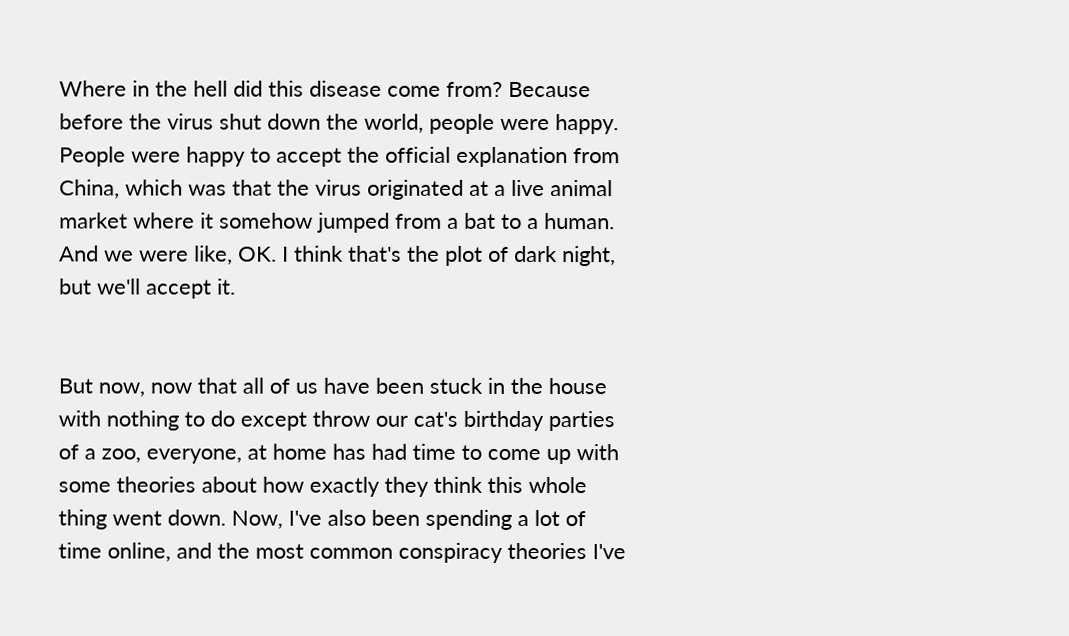Where in the hell did this disease come from? Because before the virus shut down the world, people were happy. People were happy to accept the official explanation from China, which was that the virus originated at a live animal market where it somehow jumped from a bat to a human. And we were like, OK. I think that's the plot of dark night, but we'll accept it.


But now, now that all of us have been stuck in the house with nothing to do except throw our cat's birthday parties of a zoo, everyone, at home has had time to come up with some theories about how exactly they think this whole thing went down. Now, I've also been spending a lot of time online, and the most common conspiracy theories I've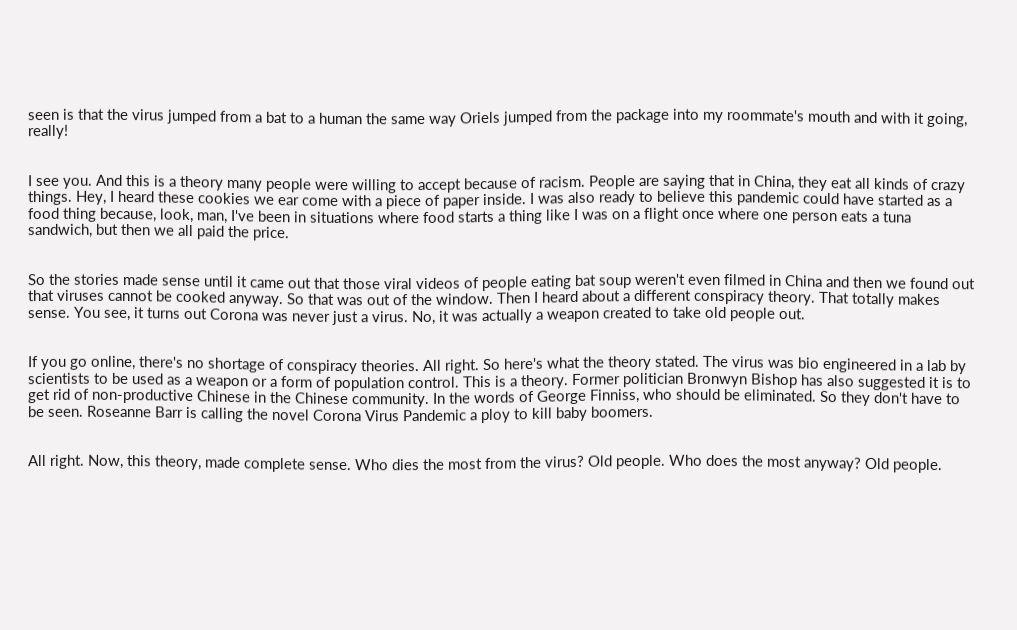seen is that the virus jumped from a bat to a human the same way Oriels jumped from the package into my roommate's mouth and with it going, really!


I see you. And this is a theory many people were willing to accept because of racism. People are saying that in China, they eat all kinds of crazy things. Hey, I heard these cookies we ear come with a piece of paper inside. I was also ready to believe this pandemic could have started as a food thing because, look, man, I've been in situations where food starts a thing like I was on a flight once where one person eats a tuna sandwich, but then we all paid the price.


So the stories made sense until it came out that those viral videos of people eating bat soup weren't even filmed in China and then we found out that viruses cannot be cooked anyway. So that was out of the window. Then I heard about a different conspiracy theory. That totally makes sense. You see, it turns out Corona was never just a virus. No, it was actually a weapon created to take old people out.


If you go online, there's no shortage of conspiracy theories. All right. So here's what the theory stated. The virus was bio engineered in a lab by scientists to be used as a weapon or a form of population control. This is a theory. Former politician Bronwyn Bishop has also suggested it is to get rid of non-productive Chinese in the Chinese community. In the words of George Finniss, who should be eliminated. So they don't have to be seen. Roseanne Barr is calling the novel Corona Virus Pandemic a ploy to kill baby boomers.


All right. Now, this theory, made complete sense. Who dies the most from the virus? Old people. Who does the most anyway? Old people.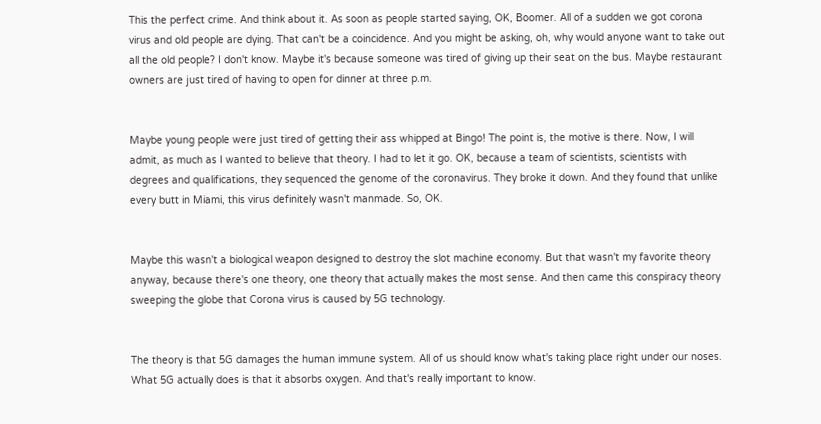This the perfect crime. And think about it. As soon as people started saying, OK, Boomer. All of a sudden we got corona virus and old people are dying. That can't be a coincidence. And you might be asking, oh, why would anyone want to take out all the old people? I don't know. Maybe it's because someone was tired of giving up their seat on the bus. Maybe restaurant owners are just tired of having to open for dinner at three p.m.


Maybe young people were just tired of getting their ass whipped at Bingo! The point is, the motive is there. Now, I will admit, as much as I wanted to believe that theory. I had to let it go. OK, because a team of scientists, scientists with degrees and qualifications, they sequenced the genome of the coronavirus. They broke it down. And they found that unlike every butt in Miami, this virus definitely wasn't manmade. So, OK.


Maybe this wasn't a biological weapon designed to destroy the slot machine economy. But that wasn't my favorite theory anyway, because there's one theory, one theory that actually makes the most sense. And then came this conspiracy theory sweeping the globe that Corona virus is caused by 5G technology.


The theory is that 5G damages the human immune system. All of us should know what's taking place right under our noses. What 5G actually does is that it absorbs oxygen. And that's really important to know.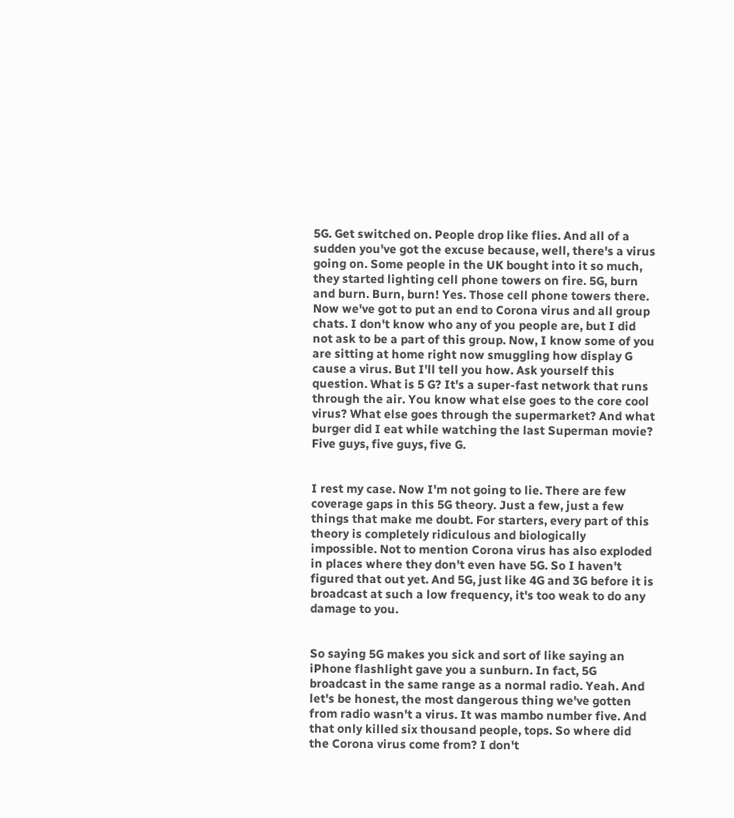5G. Get switched on. People drop like flies. And all of a sudden you've got the excuse because, well, there's a virus going on. Some people in the UK bought into it so much, they started lighting cell phone towers on fire. 5G, burn and burn. Burn, burn! Yes. Those cell phone towers there. Now we've got to put an end to Corona virus and all group chats. I don't know who any of you people are, but I did not ask to be a part of this group. Now, I know some of you are sitting at home right now smuggling how display G cause a virus. But I'll tell you how. Ask yourself this question. What is 5 G? It's a super-fast network that runs through the air. You know what else goes to the core cool virus? What else goes through the supermarket? And what burger did I eat while watching the last Superman movie? Five guys, five guys, five G.


I rest my case. Now I'm not going to lie. There are few coverage gaps in this 5G theory. Just a few, just a few things that make me doubt. For starters, every part of this theory is completely ridiculous and biologically impossible. Not to mention Corona virus has also exploded in places where they don't even have 5G. So I haven't figured that out yet. And 5G, just like 4G and 3G before it is broadcast at such a low frequency, it's too weak to do any damage to you.


So saying 5G makes you sick and sort of like saying an iPhone flashlight gave you a sunburn. In fact, 5G broadcast in the same range as a normal radio. Yeah. And let's be honest, the most dangerous thing we've gotten from radio wasn't a virus. It was mambo number five. And that only killed six thousand people, tops. So where did the Corona virus come from? I don't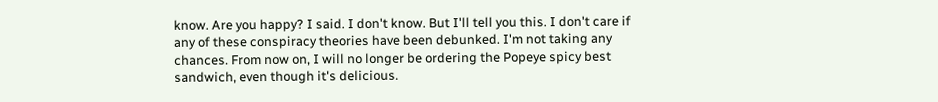know. Are you happy? I said. I don't know. But I'll tell you this. I don't care if any of these conspiracy theories have been debunked. I'm not taking any chances. From now on, I will no longer be ordering the Popeye spicy best sandwich, even though it's delicious.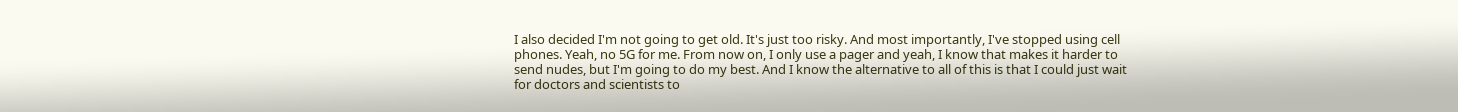I also decided I'm not going to get old. It's just too risky. And most importantly, I've stopped using cell phones. Yeah, no 5G for me. From now on, I only use a pager and yeah, I know that makes it harder to send nudes, but I'm going to do my best. And I know the alternative to all of this is that I could just wait for doctors and scientists to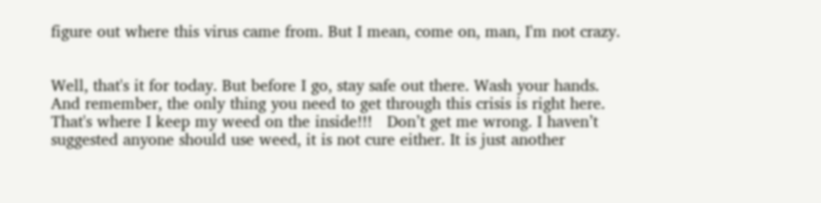figure out where this virus came from. But I mean, come on, man, I'm not crazy.


Well, that's it for today. But before I go, stay safe out there. Wash your hands. And remember, the only thing you need to get through this crisis is right here. That's where I keep my weed on the inside!!!   Don’t get me wrong. I haven’t suggested anyone should use weed, it is not cure either. It is just another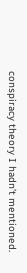conspiracy theory I hadn’t mentioned.